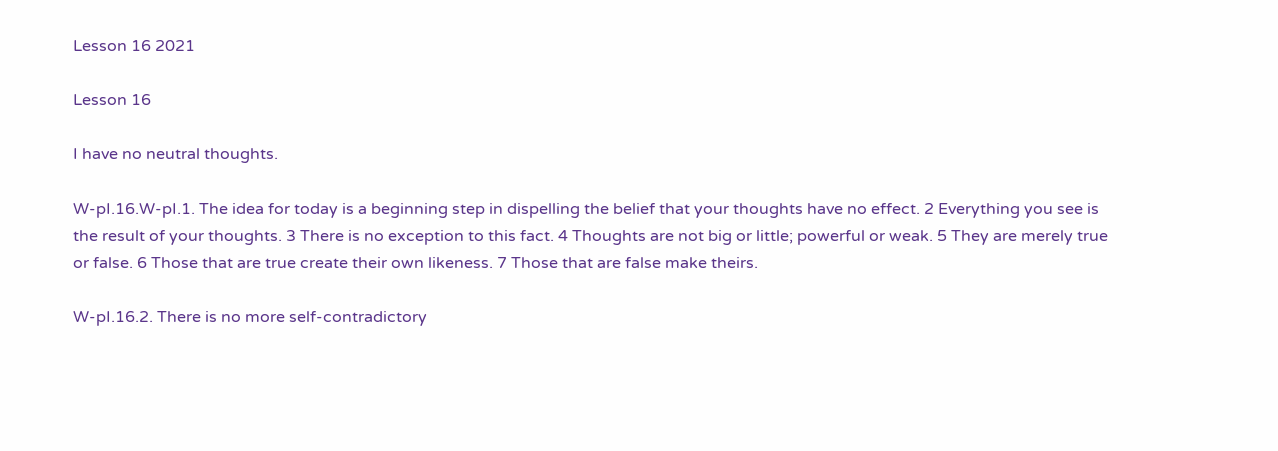Lesson 16 2021

Lesson 16

I have no neutral thoughts.

W-pI.16.W-pI.1. The idea for today is a beginning step in dispelling the belief that your thoughts have no effect. 2 Everything you see is the result of your thoughts. 3 There is no exception to this fact. 4 Thoughts are not big or little; powerful or weak. 5 They are merely true or false. 6 Those that are true create their own likeness. 7 Those that are false make theirs.

W-pI.16.2. There is no more self-contradictory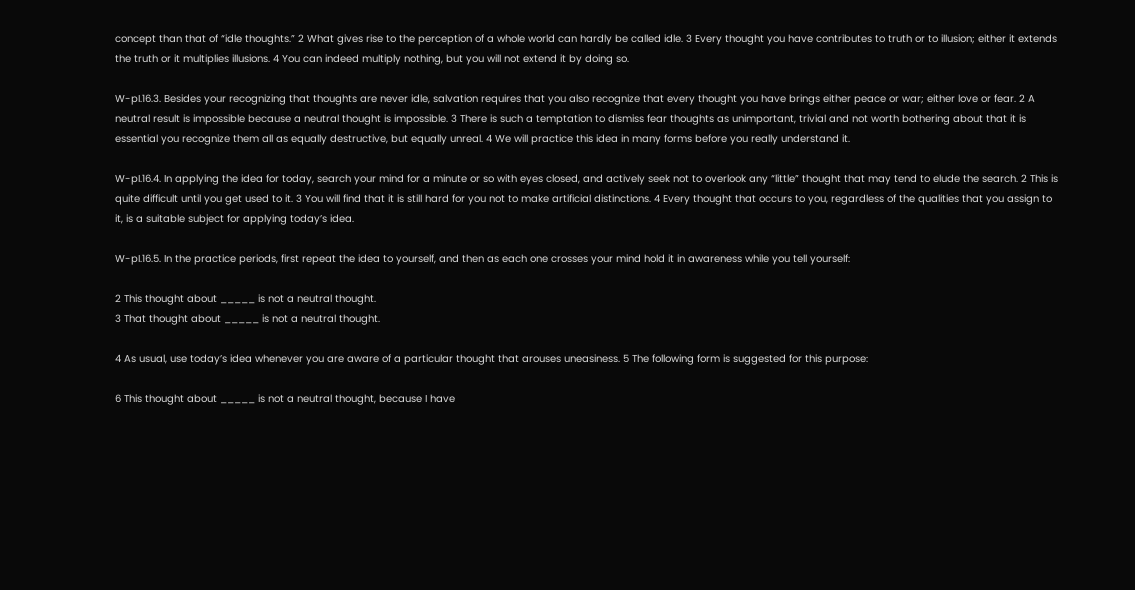concept than that of “idle thoughts.” 2 What gives rise to the perception of a whole world can hardly be called idle. 3 Every thought you have contributes to truth or to illusion; either it extends the truth or it multiplies illusions. 4 You can indeed multiply nothing, but you will not extend it by doing so.

W-pI.16.3. Besides your recognizing that thoughts are never idle, salvation requires that you also recognize that every thought you have brings either peace or war; either love or fear. 2 A neutral result is impossible because a neutral thought is impossible. 3 There is such a temptation to dismiss fear thoughts as unimportant, trivial and not worth bothering about that it is essential you recognize them all as equally destructive, but equally unreal. 4 We will practice this idea in many forms before you really understand it.

W-pI.16.4. In applying the idea for today, search your mind for a minute or so with eyes closed, and actively seek not to overlook any “little” thought that may tend to elude the search. 2 This is quite difficult until you get used to it. 3 You will find that it is still hard for you not to make artificial distinctions. 4 Every thought that occurs to you, regardless of the qualities that you assign to it, is a suitable subject for applying today’s idea.

W-pI.16.5. In the practice periods, first repeat the idea to yourself, and then as each one crosses your mind hold it in awareness while you tell yourself:

2 This thought about _____ is not a neutral thought.
3 That thought about _____ is not a neutral thought.

4 As usual, use today’s idea whenever you are aware of a particular thought that arouses uneasiness. 5 The following form is suggested for this purpose:

6 This thought about _____ is not a neutral thought, because I have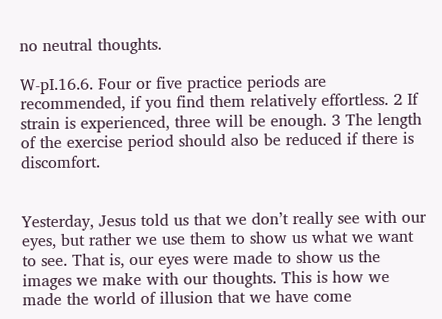no neutral thoughts.

W-pI.16.6. Four or five practice periods are recommended, if you find them relatively effortless. 2 If strain is experienced, three will be enough. 3 The length of the exercise period should also be reduced if there is discomfort.


Yesterday, Jesus told us that we don’t really see with our eyes, but rather we use them to show us what we want to see. That is, our eyes were made to show us the images we make with our thoughts. This is how we made the world of illusion that we have come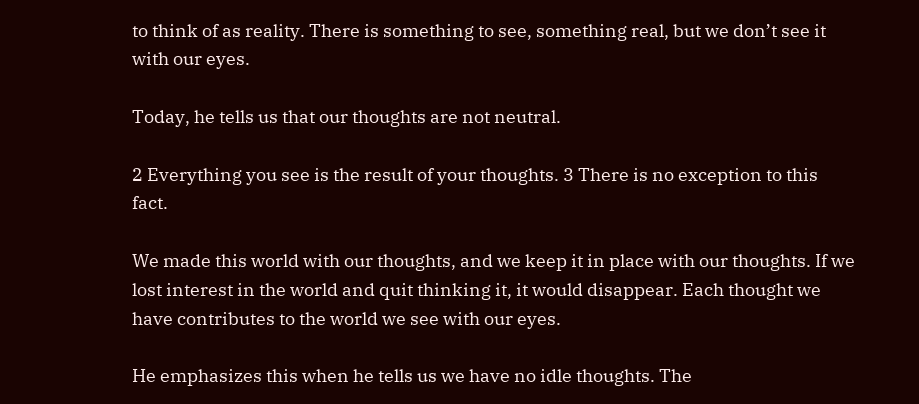to think of as reality. There is something to see, something real, but we don’t see it with our eyes.

Today, he tells us that our thoughts are not neutral.

2 Everything you see is the result of your thoughts. 3 There is no exception to this fact.

We made this world with our thoughts, and we keep it in place with our thoughts. If we lost interest in the world and quit thinking it, it would disappear. Each thought we have contributes to the world we see with our eyes.

He emphasizes this when he tells us we have no idle thoughts. The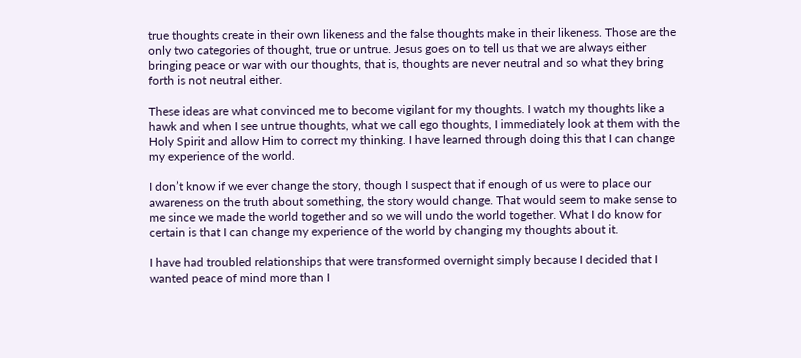true thoughts create in their own likeness and the false thoughts make in their likeness. Those are the only two categories of thought, true or untrue. Jesus goes on to tell us that we are always either bringing peace or war with our thoughts, that is, thoughts are never neutral and so what they bring forth is not neutral either.

These ideas are what convinced me to become vigilant for my thoughts. I watch my thoughts like a hawk and when I see untrue thoughts, what we call ego thoughts, I immediately look at them with the Holy Spirit and allow Him to correct my thinking. I have learned through doing this that I can change my experience of the world.

I don’t know if we ever change the story, though I suspect that if enough of us were to place our awareness on the truth about something, the story would change. That would seem to make sense to me since we made the world together and so we will undo the world together. What I do know for certain is that I can change my experience of the world by changing my thoughts about it.

I have had troubled relationships that were transformed overnight simply because I decided that I wanted peace of mind more than I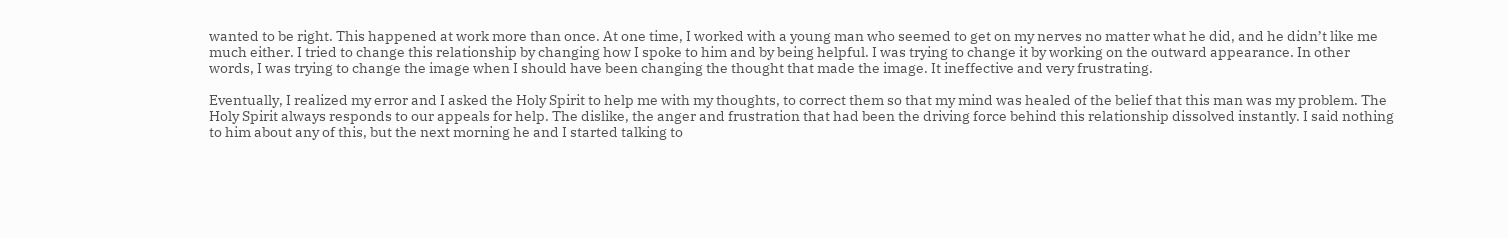wanted to be right. This happened at work more than once. At one time, I worked with a young man who seemed to get on my nerves no matter what he did, and he didn’t like me much either. I tried to change this relationship by changing how I spoke to him and by being helpful. I was trying to change it by working on the outward appearance. In other words, I was trying to change the image when I should have been changing the thought that made the image. It ineffective and very frustrating.

Eventually, I realized my error and I asked the Holy Spirit to help me with my thoughts, to correct them so that my mind was healed of the belief that this man was my problem. The Holy Spirit always responds to our appeals for help. The dislike, the anger and frustration that had been the driving force behind this relationship dissolved instantly. I said nothing to him about any of this, but the next morning he and I started talking to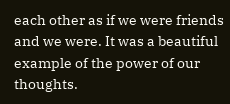each other as if we were friends and we were. It was a beautiful example of the power of our thoughts.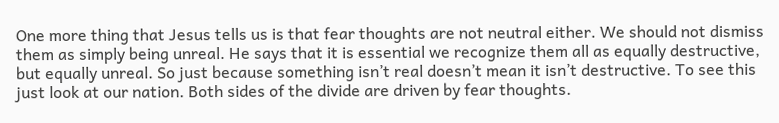One more thing that Jesus tells us is that fear thoughts are not neutral either. We should not dismiss them as simply being unreal. He says that it is essential we recognize them all as equally destructive, but equally unreal. So just because something isn’t real doesn’t mean it isn’t destructive. To see this just look at our nation. Both sides of the divide are driven by fear thoughts.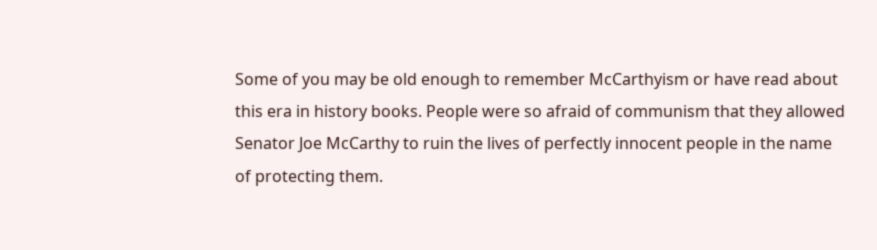Some of you may be old enough to remember McCarthyism or have read about this era in history books. People were so afraid of communism that they allowed Senator Joe McCarthy to ruin the lives of perfectly innocent people in the name of protecting them.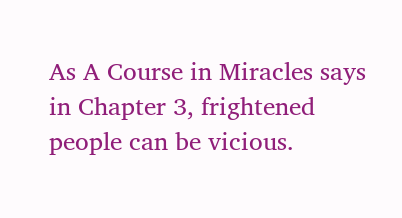As A Course in Miracles says in Chapter 3, frightened people can be vicious.